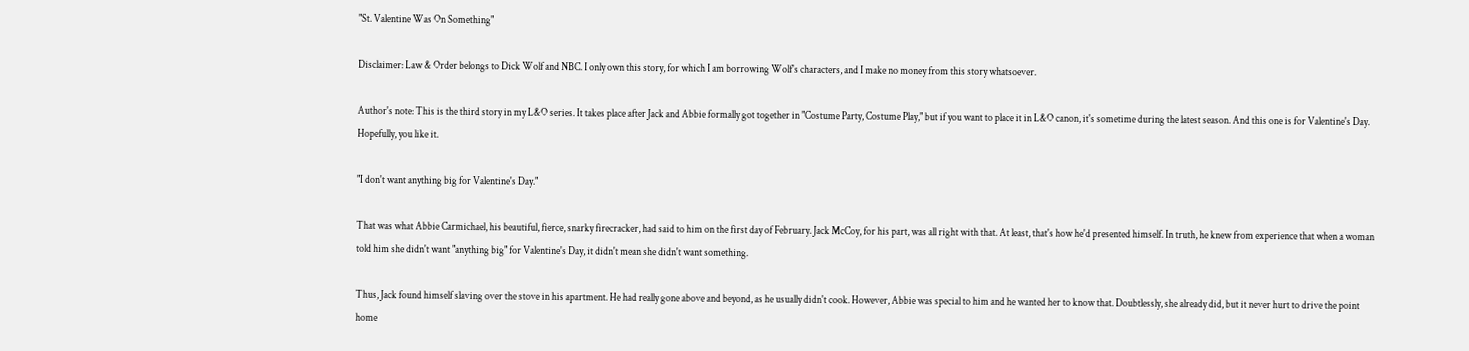"St. Valentine Was On Something"

Disclaimer: Law & Order belongs to Dick Wolf and NBC. I only own this story, for which I am borrowing Wolf's characters, and I make no money from this story whatsoever.

Author's note: This is the third story in my L&O series. It takes place after Jack and Abbie formally got together in "Costume Party, Costume Play," but if you want to place it in L&O canon, it's sometime during the latest season. And this one is for Valentine's Day. Hopefully, you like it.

"I don't want anything big for Valentine's Day."

That was what Abbie Carmichael, his beautiful, fierce, snarky firecracker, had said to him on the first day of February. Jack McCoy, for his part, was all right with that. At least, that's how he'd presented himself. In truth, he knew from experience that when a woman told him she didn't want "anything big" for Valentine's Day, it didn't mean she didn't want something.

Thus, Jack found himself slaving over the stove in his apartment. He had really gone above and beyond, as he usually didn't cook. However, Abbie was special to him and he wanted her to know that. Doubtlessly, she already did, but it never hurt to drive the point home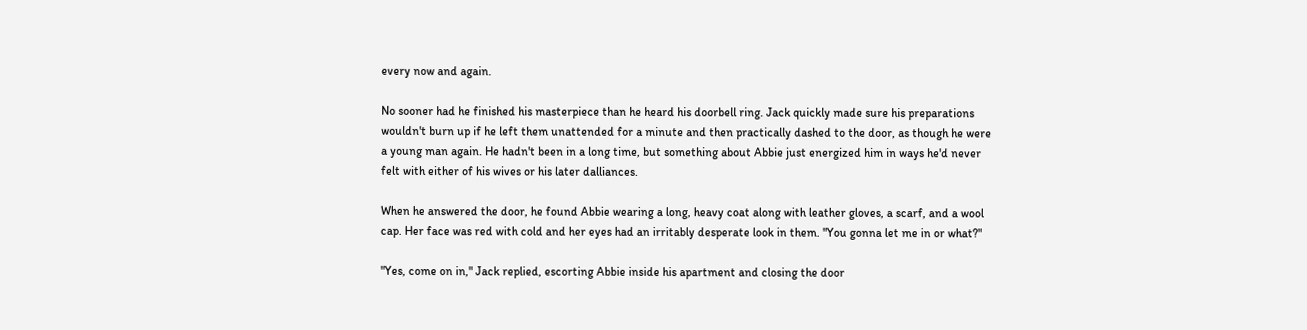every now and again.

No sooner had he finished his masterpiece than he heard his doorbell ring. Jack quickly made sure his preparations wouldn't burn up if he left them unattended for a minute and then practically dashed to the door, as though he were a young man again. He hadn't been in a long time, but something about Abbie just energized him in ways he'd never felt with either of his wives or his later dalliances.

When he answered the door, he found Abbie wearing a long, heavy coat along with leather gloves, a scarf, and a wool cap. Her face was red with cold and her eyes had an irritably desperate look in them. "You gonna let me in or what?"

"Yes, come on in," Jack replied, escorting Abbie inside his apartment and closing the door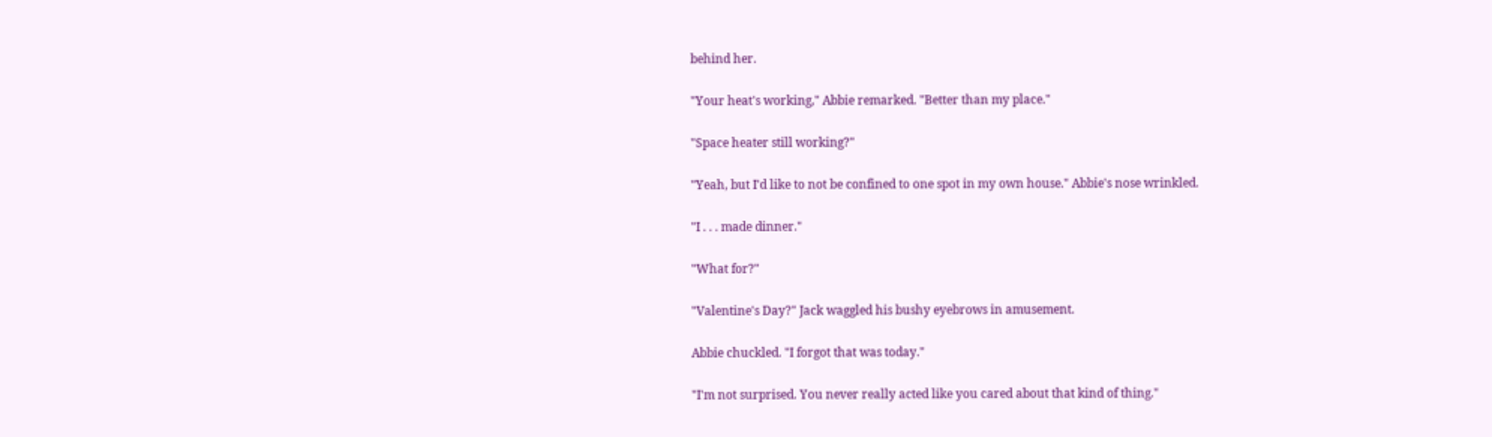behind her.

"Your heat's working," Abbie remarked. "Better than my place."

"Space heater still working?"

"Yeah, but I'd like to not be confined to one spot in my own house." Abbie's nose wrinkled.

"I . . . made dinner."

"What for?"

"Valentine's Day?" Jack waggled his bushy eyebrows in amusement.

Abbie chuckled. "I forgot that was today."

"I'm not surprised. You never really acted like you cared about that kind of thing."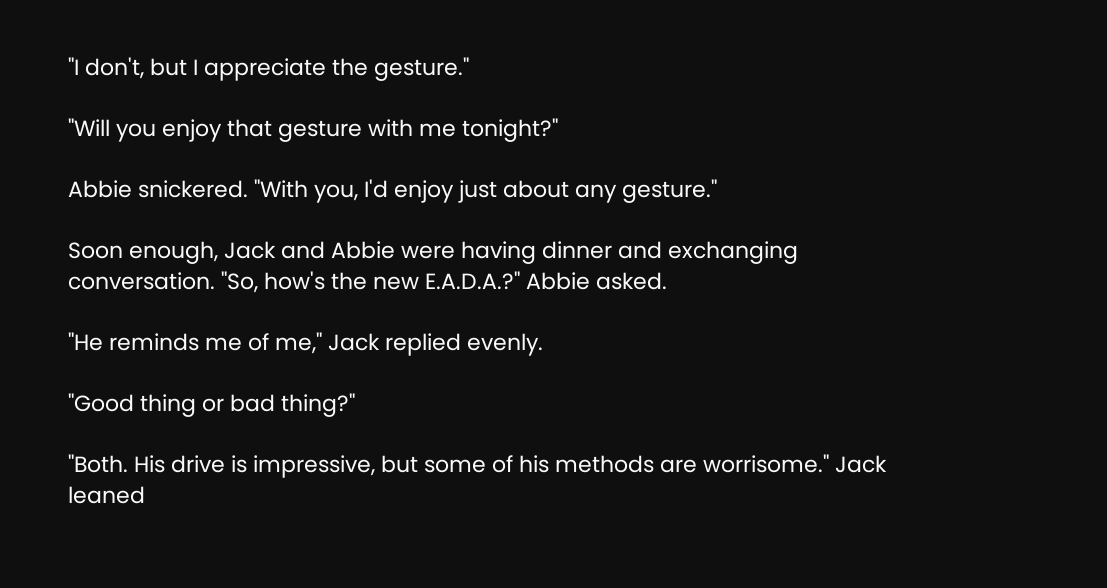"I don't, but I appreciate the gesture."

"Will you enjoy that gesture with me tonight?"

Abbie snickered. "With you, I'd enjoy just about any gesture."

Soon enough, Jack and Abbie were having dinner and exchanging conversation. "So, how's the new E.A.D.A.?" Abbie asked.

"He reminds me of me," Jack replied evenly.

"Good thing or bad thing?"

"Both. His drive is impressive, but some of his methods are worrisome." Jack leaned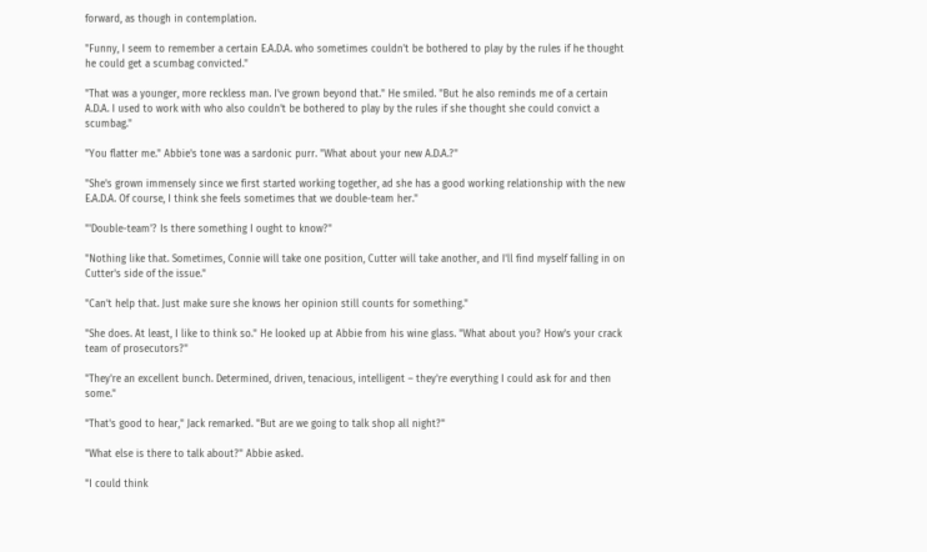forward, as though in contemplation.

"Funny, I seem to remember a certain E.A.D.A. who sometimes couldn't be bothered to play by the rules if he thought he could get a scumbag convicted."

"That was a younger, more reckless man. I've grown beyond that." He smiled. "But he also reminds me of a certain A.D.A. I used to work with who also couldn't be bothered to play by the rules if she thought she could convict a scumbag."

"You flatter me." Abbie's tone was a sardonic purr. "What about your new A.D.A.?"

"She's grown immensely since we first started working together, ad she has a good working relationship with the new E.A.D.A. Of course, I think she feels sometimes that we double-team her."

"'Double-team'? Is there something I ought to know?"

"Nothing like that. Sometimes, Connie will take one position, Cutter will take another, and I'll find myself falling in on Cutter's side of the issue."

"Can't help that. Just make sure she knows her opinion still counts for something."

"She does. At least, I like to think so." He looked up at Abbie from his wine glass. "What about you? How's your crack team of prosecutors?"

"They're an excellent bunch. Determined, driven, tenacious, intelligent – they're everything I could ask for and then some."

"That's good to hear," Jack remarked. "But are we going to talk shop all night?"

"What else is there to talk about?" Abbie asked.

"I could think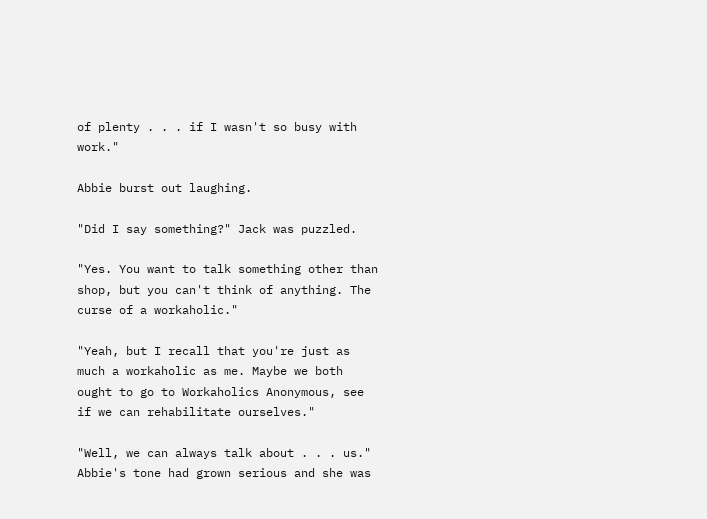of plenty . . . if I wasn't so busy with work."

Abbie burst out laughing.

"Did I say something?" Jack was puzzled.

"Yes. You want to talk something other than shop, but you can't think of anything. The curse of a workaholic."

"Yeah, but I recall that you're just as much a workaholic as me. Maybe we both ought to go to Workaholics Anonymous, see if we can rehabilitate ourselves."

"Well, we can always talk about . . . us." Abbie's tone had grown serious and she was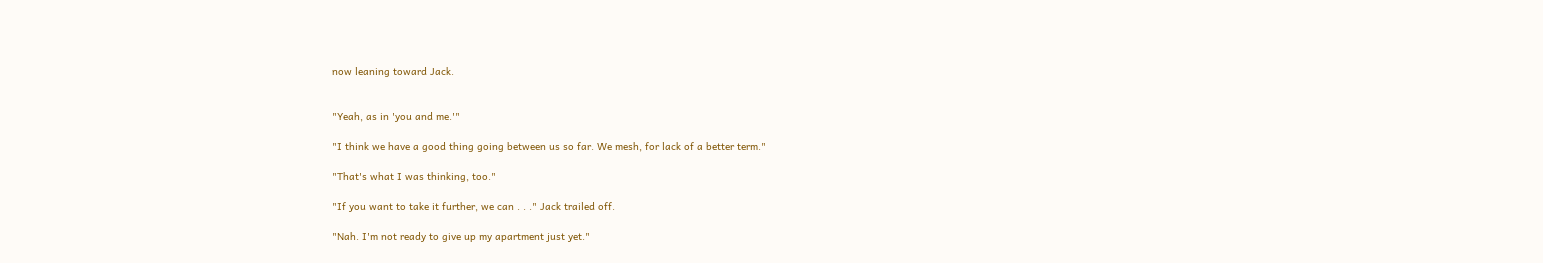now leaning toward Jack.


"Yeah, as in 'you and me.'"

"I think we have a good thing going between us so far. We mesh, for lack of a better term."

"That's what I was thinking, too."

"If you want to take it further, we can . . ." Jack trailed off.

"Nah. I'm not ready to give up my apartment just yet."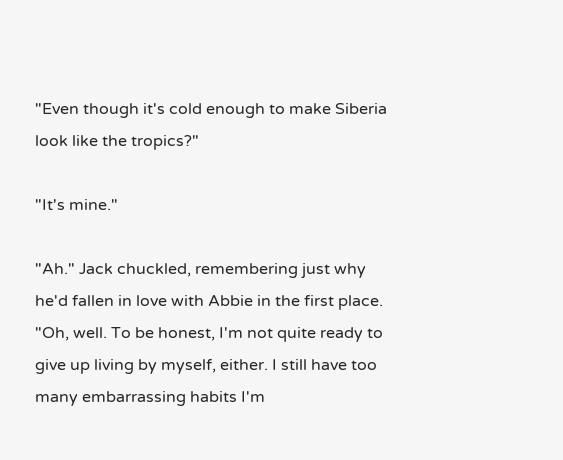"Even though it's cold enough to make Siberia look like the tropics?"

"It's mine."

"Ah." Jack chuckled, remembering just why he'd fallen in love with Abbie in the first place. "Oh, well. To be honest, I'm not quite ready to give up living by myself, either. I still have too many embarrassing habits I'm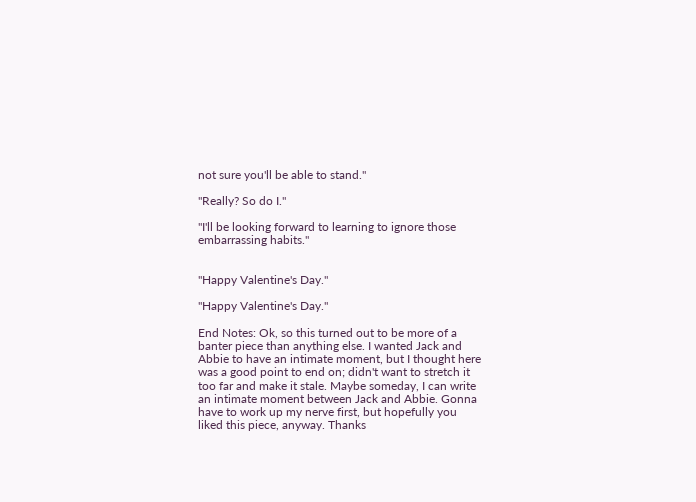not sure you'll be able to stand."

"Really? So do I."

"I'll be looking forward to learning to ignore those embarrassing habits."


"Happy Valentine's Day."

"Happy Valentine's Day."

End Notes: Ok, so this turned out to be more of a banter piece than anything else. I wanted Jack and Abbie to have an intimate moment, but I thought here was a good point to end on; didn't want to stretch it too far and make it stale. Maybe someday, I can write an intimate moment between Jack and Abbie. Gonna have to work up my nerve first, but hopefully you liked this piece, anyway. Thanks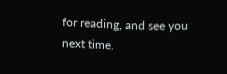for reading, and see you next time.